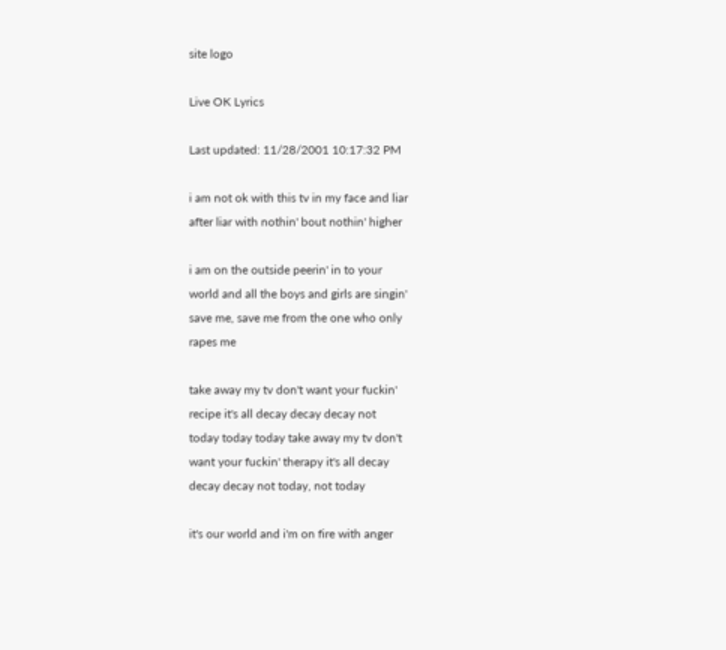site logo

Live OK Lyrics

Last updated: 11/28/2001 10:17:32 PM

i am not ok with this tv in my face and liar
after liar with nothin' bout nothin' higher

i am on the outside peerin' in to your
world and all the boys and girls are singin'
save me, save me from the one who only
rapes me

take away my tv don't want your fuckin'
recipe it's all decay decay decay not
today today today take away my tv don't
want your fuckin' therapy it's all decay
decay decay not today, not today

it's our world and i'm on fire with anger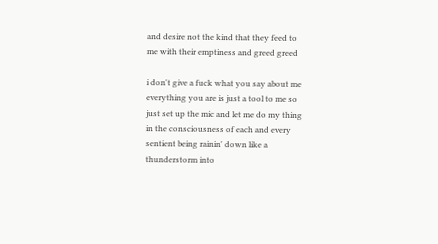and desire not the kind that they feed to
me with their emptiness and greed greed

i don't give a fuck what you say about me
everything you are is just a tool to me so
just set up the mic and let me do my thing
in the consciousness of each and every
sentient being rainin' down like a
thunderstorm into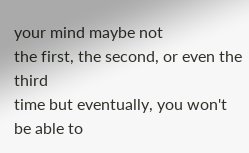your mind maybe not
the first, the second, or even the third
time but eventually, you won't be able to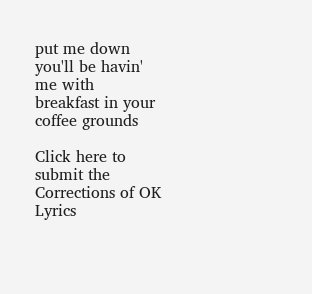put me down you'll be havin' me with
breakfast in your coffee grounds

Click here to submit the Corrections of OK Lyrics